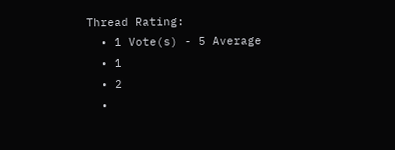Thread Rating:
  • 1 Vote(s) - 5 Average
  • 1
  • 2
  •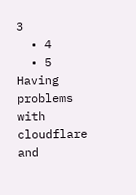3
  • 4
  • 5
Having problems with cloudflare and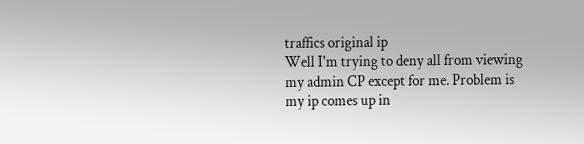traffics original ip
Well I'm trying to deny all from viewing my admin CP except for me. Problem is my ip comes up in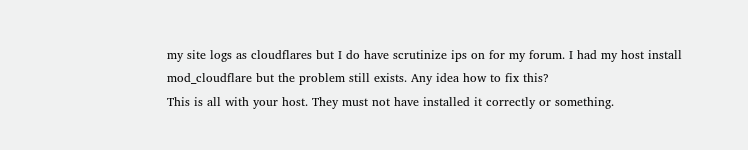my site logs as cloudflares but I do have scrutinize ips on for my forum. I had my host install mod_cloudflare but the problem still exists. Any idea how to fix this?
This is all with your host. They must not have installed it correctly or something.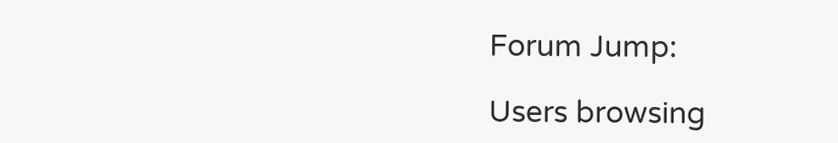Forum Jump:

Users browsing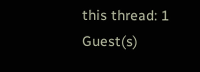this thread: 1 Guest(s)